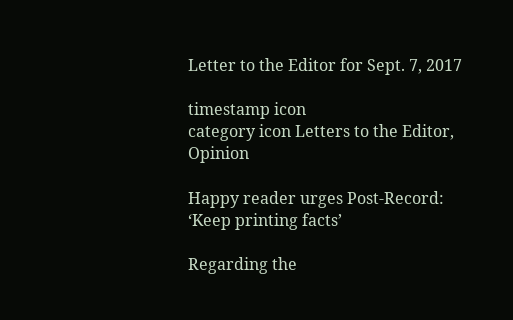Letter to the Editor for Sept. 7, 2017

timestamp icon
category icon Letters to the Editor, Opinion

Happy reader urges Post-Record: ‘Keep printing facts’

Regarding the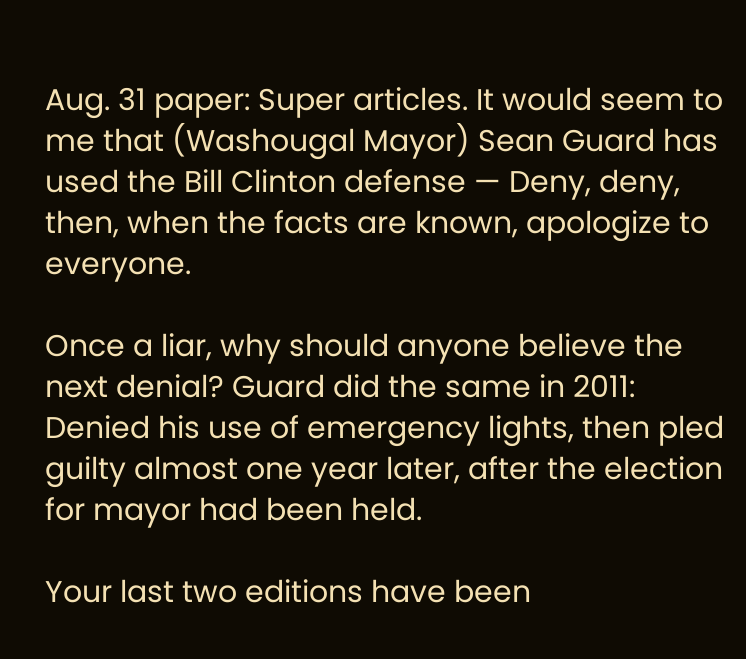Aug. 31 paper: Super articles. It would seem to me that (Washougal Mayor) Sean Guard has used the Bill Clinton defense — Deny, deny, then, when the facts are known, apologize to everyone.

Once a liar, why should anyone believe the next denial? Guard did the same in 2011: Denied his use of emergency lights, then pled guilty almost one year later, after the election for mayor had been held.

Your last two editions have been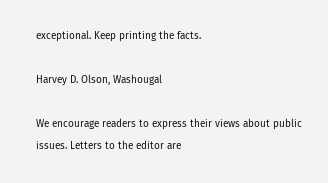exceptional. Keep printing the facts.

Harvey D. Olson, Washougal

We encourage readers to express their views about public issues. Letters to the editor are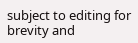subject to editing for brevity and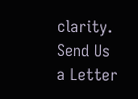clarity. Send Us a Letter